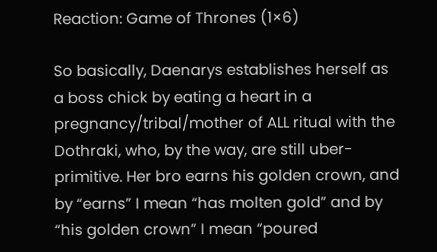Reaction: Game of Thrones (1×6)

So basically, Daenarys establishes herself as a boss chick by eating a heart in a pregnancy/tribal/mother of ALL ritual with the Dothraki, who, by the way, are still uber-primitive. Her bro earns his golden crown, and by “earns” I mean “has molten gold” and by “his golden crown” I mean “poured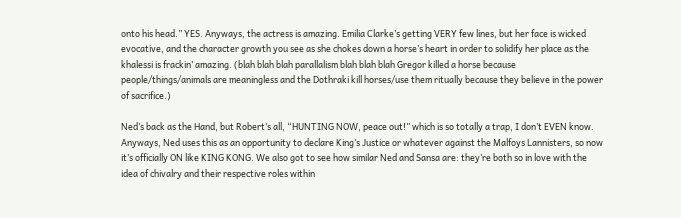onto his head.” YES. Anyways, the actress is amazing. Emilia Clarke’s getting VERY few lines, but her face is wicked evocative, and the character growth you see as she chokes down a horse’s heart in order to solidify her place as the khalessi is frackin’ amazing. (blah blah blah parallalism blah blah blah Gregor killed a horse because people/things/animals are meaningless and the Dothraki kill horses/use them ritually because they believe in the power of sacrifice.)

Ned’s back as the Hand, but Robert’s all, “HUNTING NOW, peace out!” which is so totally a trap, I don’t EVEN know. Anyways, Ned uses this as an opportunity to declare King’s Justice or whatever against the Malfoys Lannisters, so now it’s officially ON like KING KONG. We also got to see how similar Ned and Sansa are: they’re both so in love with the idea of chivalry and their respective roles within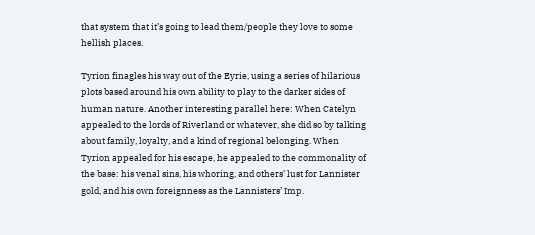that system that it’s going to lead them/people they love to some hellish places.

Tyrion finagles his way out of the Eyrie, using a series of hilarious plots based around his own ability to play to the darker sides of human nature. Another interesting parallel here: When Catelyn appealed to the lords of Riverland or whatever, she did so by talking about family, loyalty, and a kind of regional belonging. When Tyrion appealed for his escape, he appealed to the commonality of the base: his venal sins, his whoring, and others’ lust for Lannister gold, and his own foreignness as the Lannisters’ Imp.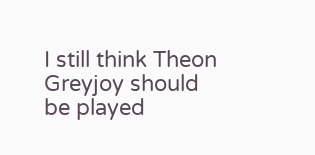I still think Theon Greyjoy should be played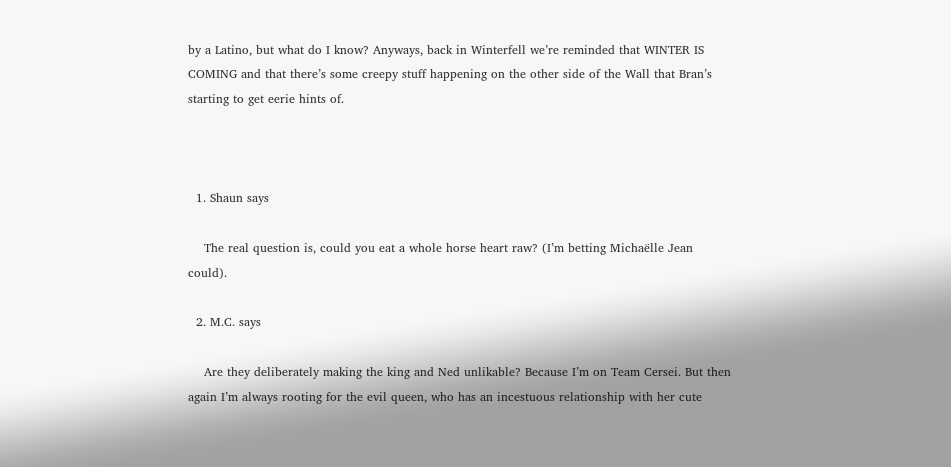by a Latino, but what do I know? Anyways, back in Winterfell we’re reminded that WINTER IS COMING and that there’s some creepy stuff happening on the other side of the Wall that Bran’s starting to get eerie hints of.



  1. Shaun says

    The real question is, could you eat a whole horse heart raw? (I’m betting Michaëlle Jean could).

  2. M.C. says

    Are they deliberately making the king and Ned unlikable? Because I’m on Team Cersei. But then again I’m always rooting for the evil queen, who has an incestuous relationship with her cute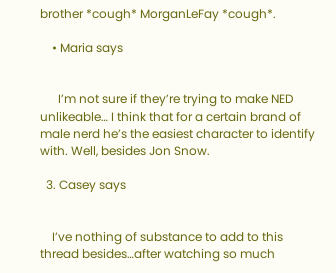brother *cough* MorganLeFay *cough*.

    • Maria says


      I’m not sure if they’re trying to make NED unlikeable… I think that for a certain brand of male nerd he’s the easiest character to identify with. Well, besides Jon Snow.

  3. Casey says


    I’ve nothing of substance to add to this thread besides…after watching so much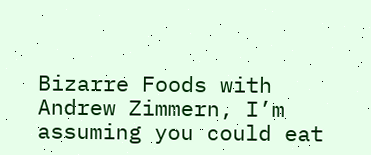Bizarre Foods with Andrew Zimmern, I’m assuming you could eat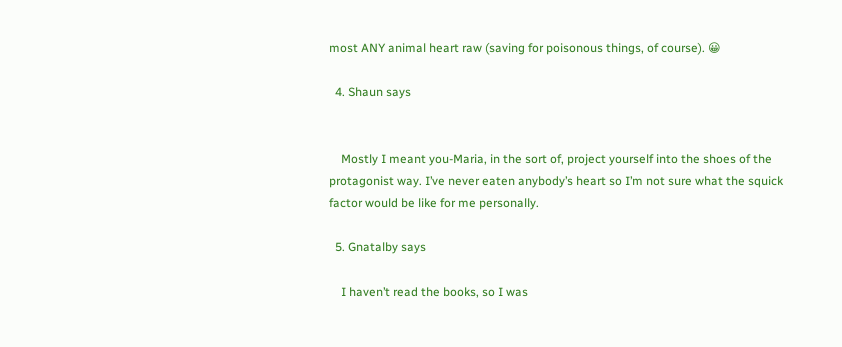most ANY animal heart raw (saving for poisonous things, of course). 😀

  4. Shaun says


    Mostly I meant you-Maria, in the sort of, project yourself into the shoes of the protagonist way. I’ve never eaten anybody’s heart so I’m not sure what the squick factor would be like for me personally.

  5. Gnatalby says

    I haven’t read the books, so I was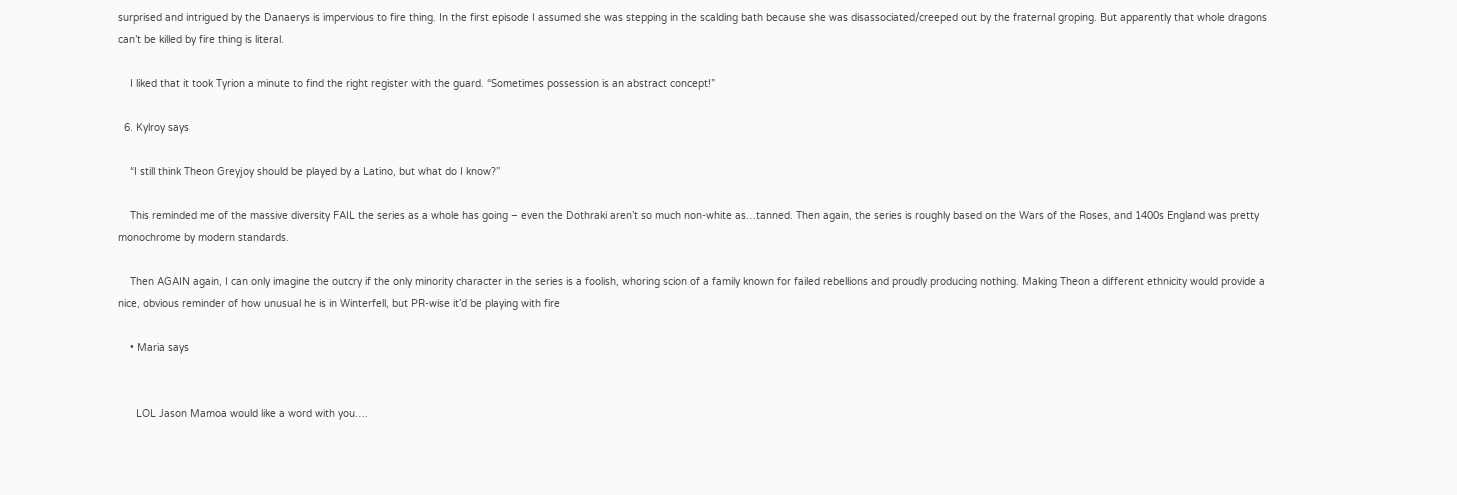surprised and intrigued by the Danaerys is impervious to fire thing. In the first episode I assumed she was stepping in the scalding bath because she was disassociated/creeped out by the fraternal groping. But apparently that whole dragons can’t be killed by fire thing is literal.

    I liked that it took Tyrion a minute to find the right register with the guard. “Sometimes possession is an abstract concept!”

  6. Kylroy says

    “I still think Theon Greyjoy should be played by a Latino, but what do I know?”

    This reminded me of the massive diversity FAIL the series as a whole has going – even the Dothraki aren’t so much non-white as…tanned. Then again, the series is roughly based on the Wars of the Roses, and 1400s England was pretty monochrome by modern standards.

    Then AGAIN again, I can only imagine the outcry if the only minority character in the series is a foolish, whoring scion of a family known for failed rebellions and proudly producing nothing. Making Theon a different ethnicity would provide a nice, obvious reminder of how unusual he is in Winterfell, but PR-wise it’d be playing with fire

    • Maria says


      LOL Jason Mamoa would like a word with you….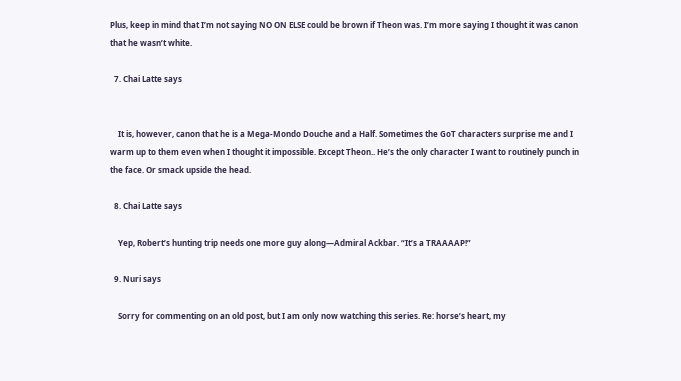Plus, keep in mind that I’m not saying NO ON ELSE could be brown if Theon was. I’m more saying I thought it was canon that he wasn’t white.

  7. Chai Latte says


    It is, however, canon that he is a Mega-Mondo Douche and a Half. Sometimes the GoT characters surprise me and I warm up to them even when I thought it impossible. Except Theon.. He’s the only character I want to routinely punch in the face. Or smack upside the head.

  8. Chai Latte says

    Yep, Robert’s hunting trip needs one more guy along—Admiral Ackbar. “It’s a TRAAAAP!”

  9. Nuri says

    Sorry for commenting on an old post, but I am only now watching this series. Re: horse’s heart, my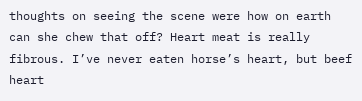thoughts on seeing the scene were how on earth can she chew that off? Heart meat is really fibrous. I’ve never eaten horse’s heart, but beef heart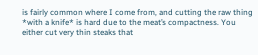is fairly common where I come from, and cutting the raw thing *with a knife* is hard due to the meat’s compactness. You either cut very thin steaks that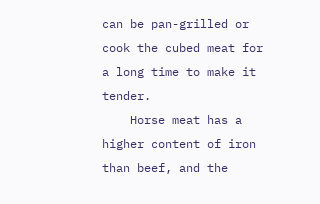can be pan-grilled or cook the cubed meat for a long time to make it tender.
    Horse meat has a higher content of iron than beef, and the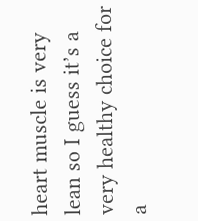heart muscle is very lean so I guess it’s a very healthy choice for a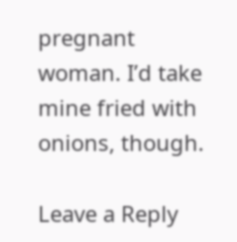pregnant woman. I’d take mine fried with onions, though.

Leave a Reply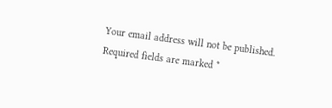Your email address will not be published. Required fields are marked *